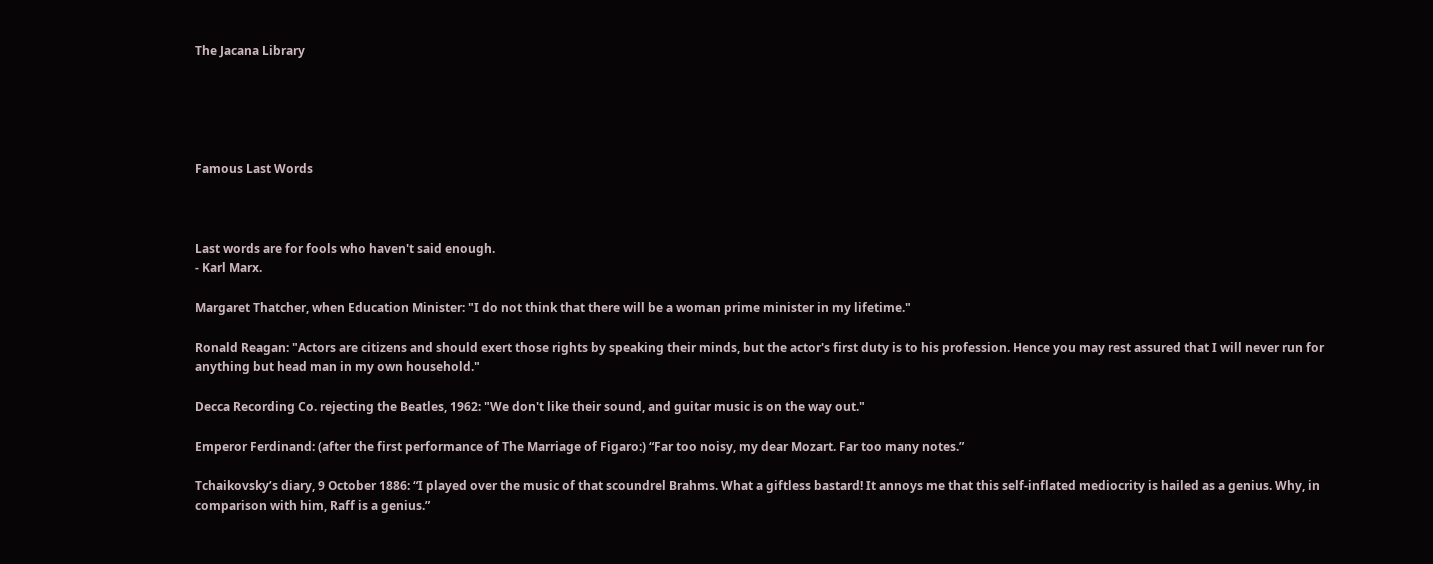The Jacana Library





Famous Last Words



Last words are for fools who haven't said enough.
- Karl Marx.

Margaret Thatcher, when Education Minister: "I do not think that there will be a woman prime minister in my lifetime."

Ronald Reagan: "Actors are citizens and should exert those rights by speaking their minds, but the actor's first duty is to his profession. Hence you may rest assured that I will never run for anything but head man in my own household."

Decca Recording Co. rejecting the Beatles, 1962: "We don't like their sound, and guitar music is on the way out."

Emperor Ferdinand: (after the first performance of The Marriage of Figaro:) “Far too noisy, my dear Mozart. Far too many notes.”

Tchaikovsky’s diary, 9 October 1886: “I played over the music of that scoundrel Brahms. What a giftless bastard! It annoys me that this self-inflated mediocrity is hailed as a genius. Why, in comparison with him, Raff is a genius.”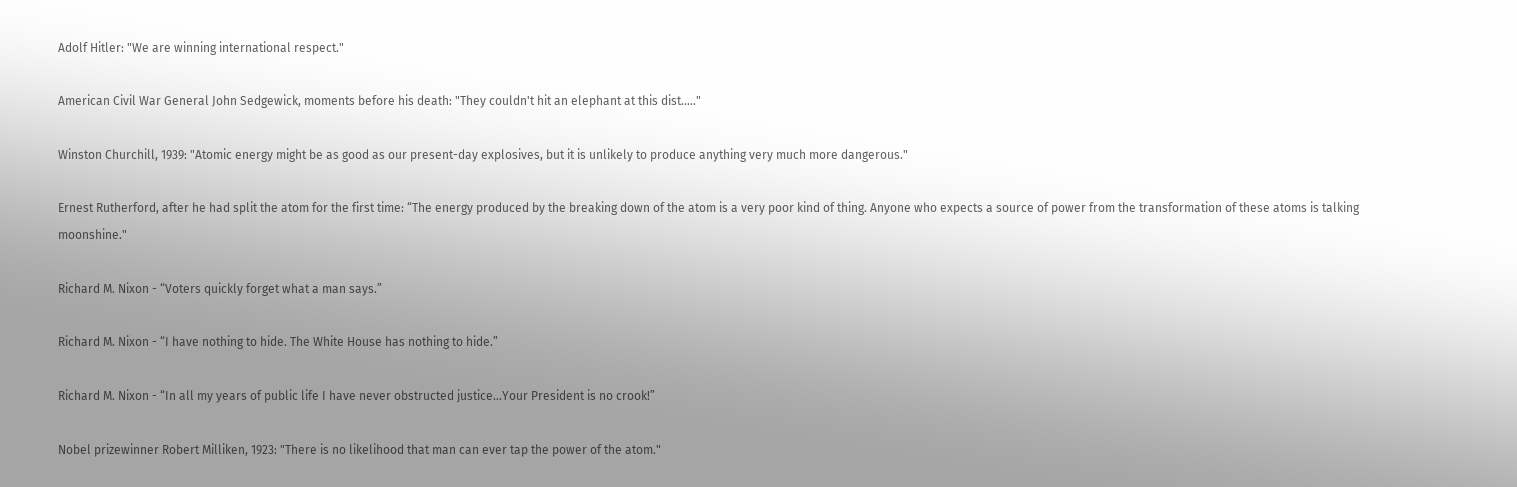Adolf Hitler: "We are winning international respect."

American Civil War General John Sedgewick, moments before his death: "They couldn't hit an elephant at this dist....."

Winston Churchill, 1939: "Atomic energy might be as good as our present-day explosives, but it is unlikely to produce anything very much more dangerous."

Ernest Rutherford, after he had split the atom for the first time: “The energy produced by the breaking down of the atom is a very poor kind of thing. Anyone who expects a source of power from the transformation of these atoms is talking moonshine."

Richard M. Nixon - “Voters quickly forget what a man says.”

Richard M. Nixon - “I have nothing to hide. The White House has nothing to hide.”

Richard M. Nixon - “In all my years of public life I have never obstructed justice...Your President is no crook!”

Nobel prizewinner Robert Milliken, 1923: "There is no likelihood that man can ever tap the power of the atom."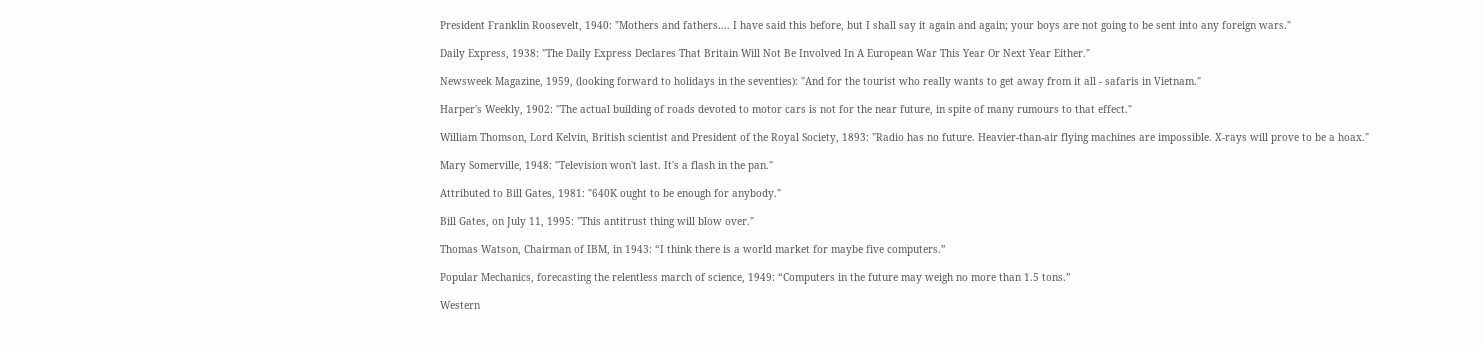President Franklin Roosevelt, 1940: "Mothers and fathers.... I have said this before, but I shall say it again and again; your boys are not going to be sent into any foreign wars."

Daily Express, 1938: "The Daily Express Declares That Britain Will Not Be Involved In A European War This Year Or Next Year Either."

Newsweek Magazine, 1959, (looking forward to holidays in the seventies): "And for the tourist who really wants to get away from it all - safaris in Vietnam."

Harper's Weekly, 1902: "The actual building of roads devoted to motor cars is not for the near future, in spite of many rumours to that effect."

William Thomson, Lord Kelvin, British scientist and President of the Royal Society, 1893: "Radio has no future. Heavier-than-air flying machines are impossible. X-rays will prove to be a hoax."

Mary Somerville, 1948: "Television won't last. It's a flash in the pan."

Attributed to Bill Gates, 1981: "640K ought to be enough for anybody."

Bill Gates, on July 11, 1995: "This antitrust thing will blow over."

Thomas Watson, Chairman of IBM, in 1943: “I think there is a world market for maybe five computers.”

Popular Mechanics, forecasting the relentless march of science, 1949: “Computers in the future may weigh no more than 1.5 tons.”

Western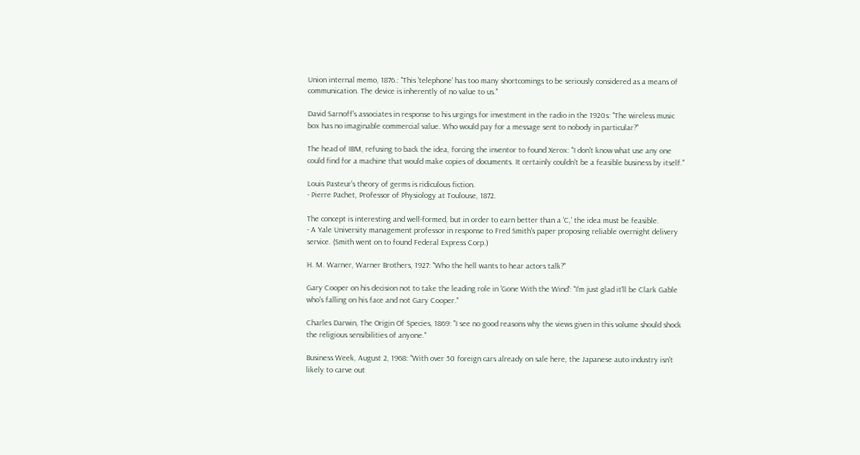Union internal memo, 1876.: "This 'telephone' has too many shortcomings to be seriously considered as a means of communication. The device is inherently of no value to us."

David Sarnoff's associates in response to his urgings for investment in the radio in the 1920s: "The wireless music box has no imaginable commercial value. Who would pay for a message sent to nobody in particular?"

The head of IBM, refusing to back the idea, forcing the inventor to found Xerox: "I don't know what use any one could find for a machine that would make copies of documents. It certainly couldn't be a feasible business by itself."

Louis Pasteur's theory of germs is ridiculous fiction.
- Pierre Pachet, Professor of Physiology at Toulouse, 1872.

The concept is interesting and well-formed, but in order to earn better than a 'C,' the idea must be feasible.
- A Yale University management professor in response to Fred Smith's paper proposing reliable overnight delivery service. (Smith went on to found Federal Express Corp.)

H. M. Warner, Warner Brothers, 1927: "Who the hell wants to hear actors talk?"

Gary Cooper on his decision not to take the leading role in 'Gone With the Wind': "I'm just glad it'll be Clark Gable who's falling on his face and not Gary Cooper."

Charles Darwin, The Origin Of Species, 1869: "I see no good reasons why the views given in this volume should shock the religious sensibilities of anyone."

Business Week, August 2, 1968: "With over 50 foreign cars already on sale here, the Japanese auto industry isn't likely to carve out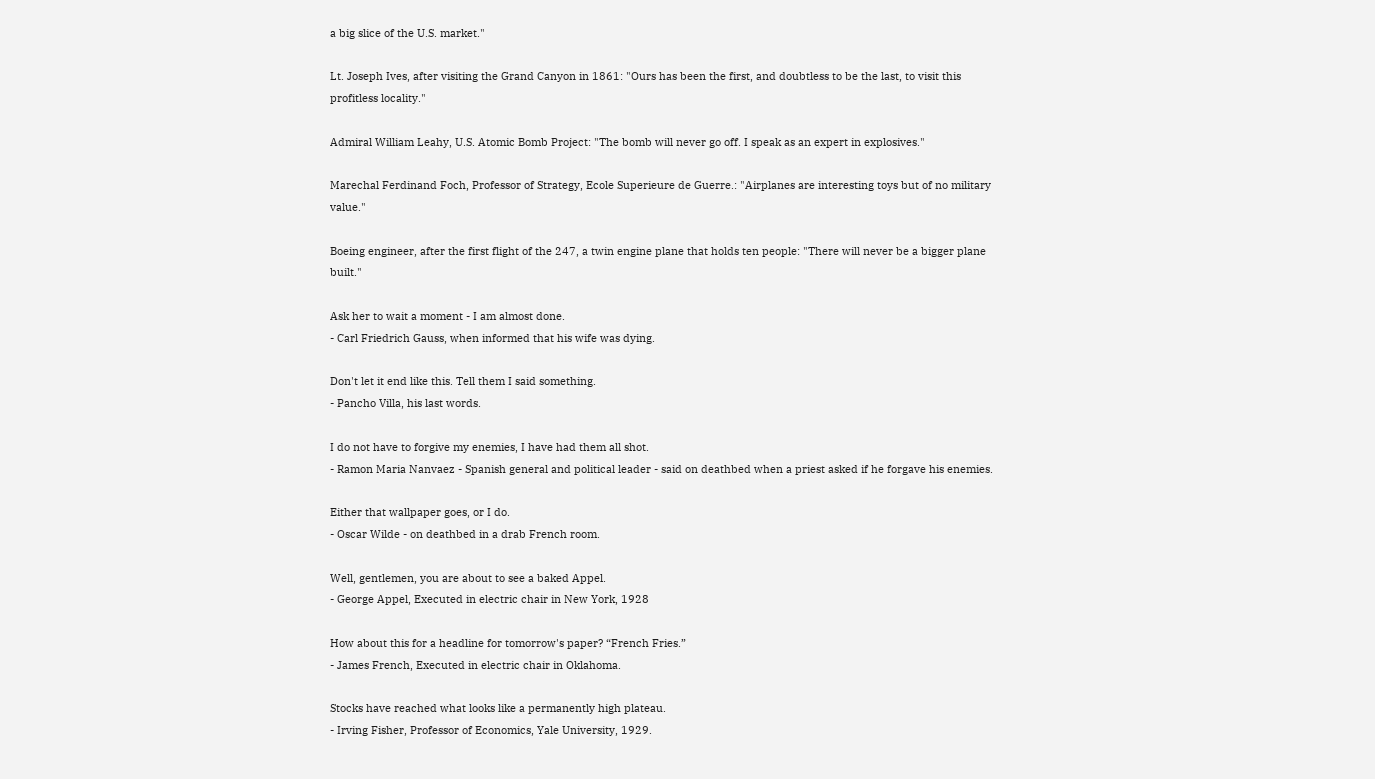a big slice of the U.S. market."

Lt. Joseph Ives, after visiting the Grand Canyon in 1861: "Ours has been the first, and doubtless to be the last, to visit this profitless locality."

Admiral William Leahy, U.S. Atomic Bomb Project: "The bomb will never go off. I speak as an expert in explosives."

Marechal Ferdinand Foch, Professor of Strategy, Ecole Superieure de Guerre.: "Airplanes are interesting toys but of no military value."

Boeing engineer, after the first flight of the 247, a twin engine plane that holds ten people: "There will never be a bigger plane built."

Ask her to wait a moment - I am almost done.
- Carl Friedrich Gauss, when informed that his wife was dying.

Don't let it end like this. Tell them I said something.
- Pancho Villa, his last words.

I do not have to forgive my enemies, I have had them all shot.
- Ramon Maria Nanvaez - Spanish general and political leader - said on deathbed when a priest asked if he forgave his enemies.

Either that wallpaper goes, or I do.
- Oscar Wilde - on deathbed in a drab French room.

Well, gentlemen, you are about to see a baked Appel.
- George Appel, Executed in electric chair in New York, 1928

How about this for a headline for tomorrow's paper? “French Fries.”
- James French, Executed in electric chair in Oklahoma.

Stocks have reached what looks like a permanently high plateau.
- Irving Fisher, Professor of Economics, Yale University, 1929.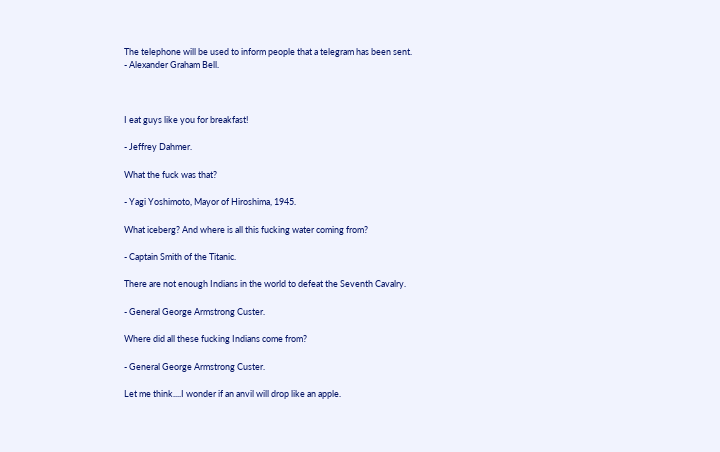The telephone will be used to inform people that a telegram has been sent.
- Alexander Graham Bell.



I eat guys like you for breakfast!

- Jeffrey Dahmer.

What the fuck was that?

- Yagi Yoshimoto, Mayor of Hiroshima, 1945.

What iceberg? And where is all this fucking water coming from?

- Captain Smith of the Titanic.

There are not enough Indians in the world to defeat the Seventh Cavalry.

- General George Armstrong Custer.

Where did all these fucking Indians come from?

- General George Armstrong Custer.

Let me think....I wonder if an anvil will drop like an apple.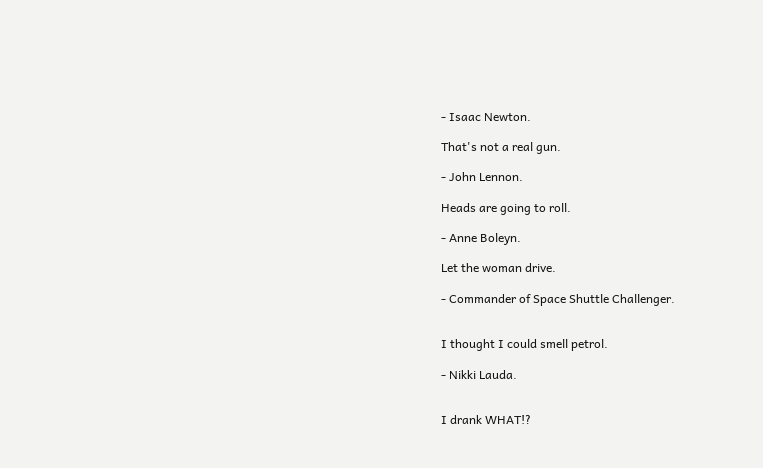- Isaac Newton.

That's not a real gun.

- John Lennon.

Heads are going to roll.

- Anne Boleyn.

Let the woman drive.

- Commander of Space Shuttle Challenger.


I thought I could smell petrol.

- Nikki Lauda.


I drank WHAT!?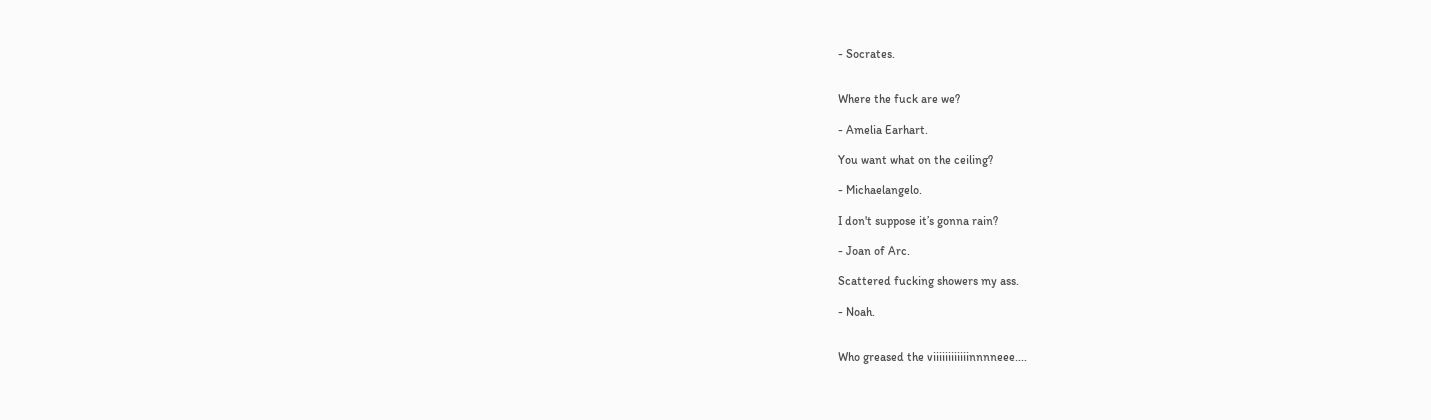- Socrates.


Where the fuck are we?

- Amelia Earhart.

You want what on the ceiling?

- Michaelangelo.

I don't suppose it’s gonna rain?

- Joan of Arc.

Scattered fucking showers my ass.

- Noah.


Who greased the viiiiiiiiiiiinnnneee....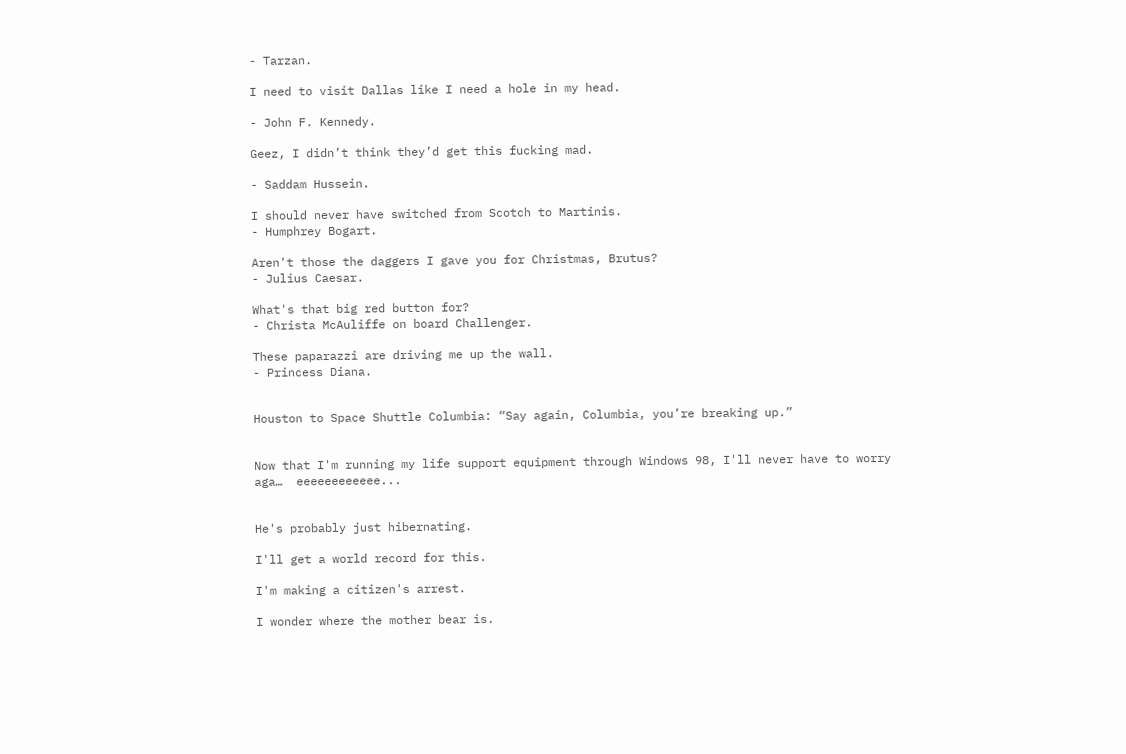- Tarzan.

I need to visit Dallas like I need a hole in my head.

- John F. Kennedy.

Geez, I didn’t think they’d get this fucking mad.

- Saddam Hussein.

I should never have switched from Scotch to Martinis.
- Humphrey Bogart.

Aren't those the daggers I gave you for Christmas, Brutus?
- Julius Caesar.

What's that big red button for?
- Christa McAuliffe on board Challenger.

These paparazzi are driving me up the wall.
- Princess Diana.


Houston to Space Shuttle Columbia: “Say again, Columbia, you’re breaking up.”


Now that I'm running my life support equipment through Windows 98, I'll never have to worry aga…  eeeeeeeeeeee...


He's probably just hibernating.

I'll get a world record for this.

I'm making a citizen's arrest.

I wonder where the mother bear is.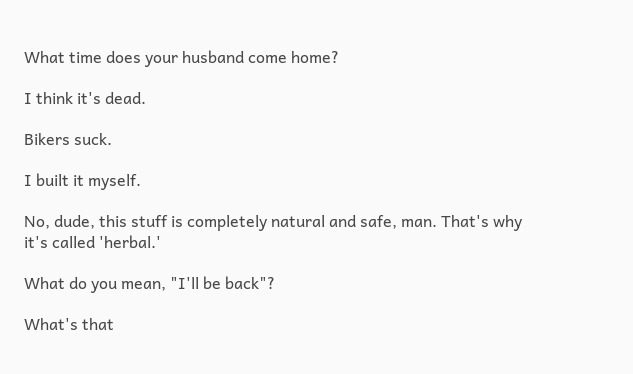What time does your husband come home?

I think it's dead.

Bikers suck.

I built it myself.

No, dude, this stuff is completely natural and safe, man. That's why it's called 'herbal.'

What do you mean, "I'll be back"?

What's that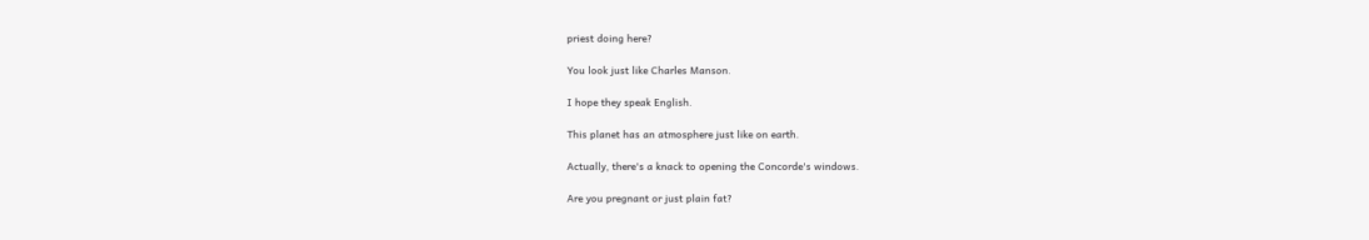priest doing here?

You look just like Charles Manson.

I hope they speak English.

This planet has an atmosphere just like on earth.

Actually, there's a knack to opening the Concorde's windows.

Are you pregnant or just plain fat?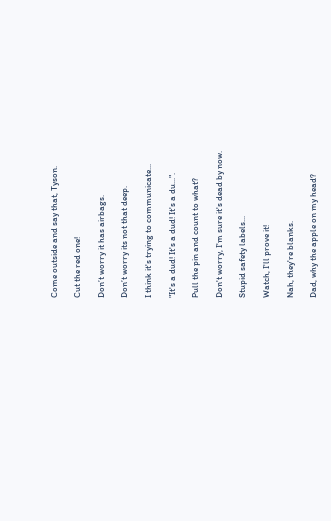Come outside and say that, Tyson.

Cut the red one!

Don’t worry it has airbags.

Don’t worry its not that deep.

I think it's trying to communicate...

"It's a dud! It's a dud! It's a du...".

Pull the pin and count to what?

Don't worry, I'm sure it's dead by now.

Stupid safety labels...

Watch, I'll prove it!

Nah, they're blanks.

Dad, why the apple on my head?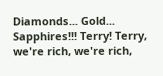Diamonds... Gold... Sapphires!!! Terry! Terry, we're rich, we're rich,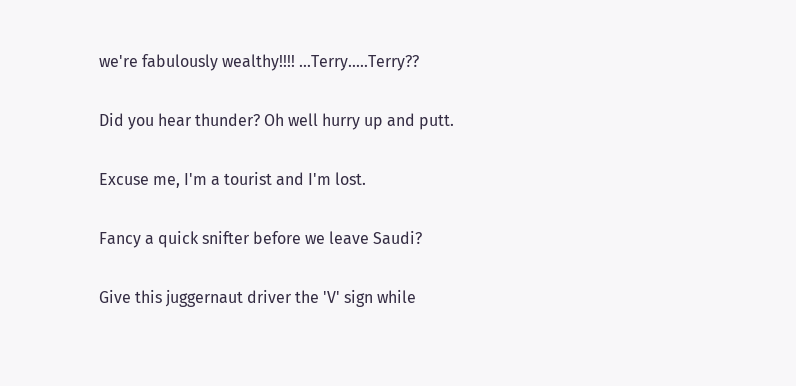we're fabulously wealthy!!!! ...Terry.....Terry??

Did you hear thunder? Oh well hurry up and putt.

Excuse me, I'm a tourist and I'm lost.

Fancy a quick snifter before we leave Saudi?

Give this juggernaut driver the 'V' sign while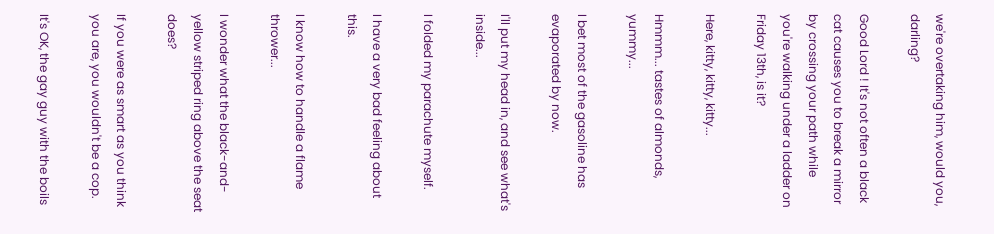we're overtaking him, would you, darling?

Good Lord ! It's not often a black cat causes you to break a mirror by crossing your path while you're walking under a ladder on Friday 13th, is it?

Here, kitty, kitty, kitty...

Hmmm... tastes of almonds, yummy...

I bet most of the gasoline has evaporated by now.

I'll put my head in, and see what's inside...

I folded my parachute myself.

I have a very bad feeling about this.

I know how to handle a flame thrower...

I wonder what the black-and-yellow striped ring above the seat does?

If you were as smart as you think you are, you wouldn't be a cop.

It's OK, the gay guy with the boils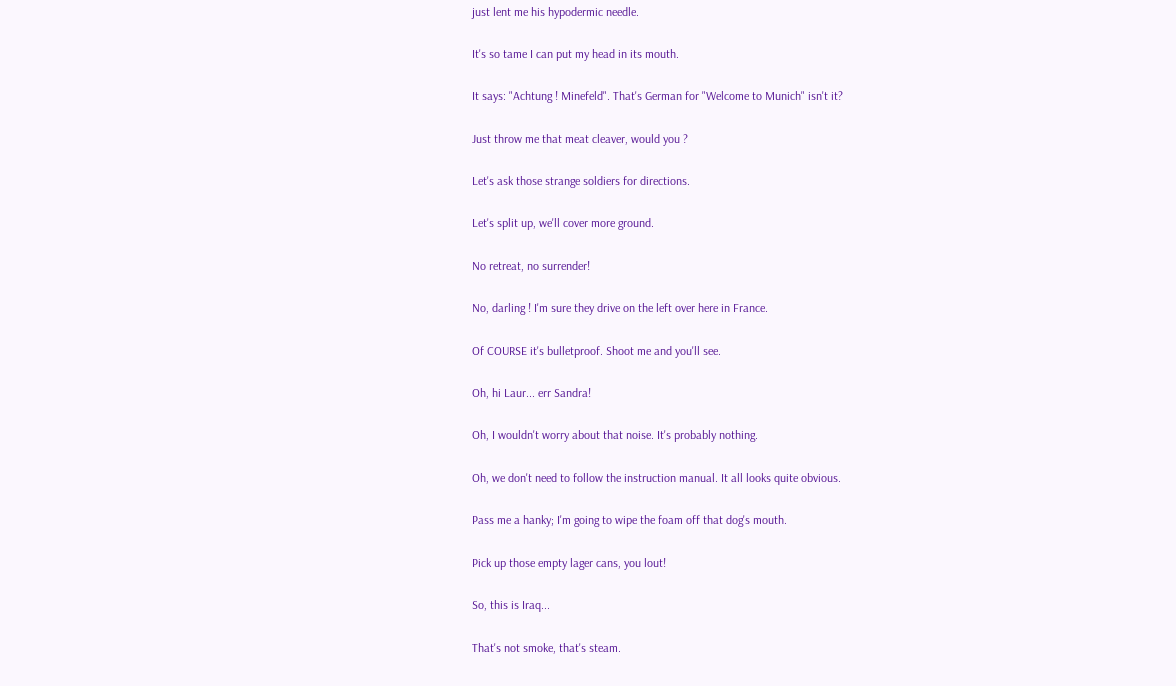just lent me his hypodermic needle.

It's so tame I can put my head in its mouth.

It says: "Achtung ! Minefeld". That's German for "Welcome to Munich" isn't it?

Just throw me that meat cleaver, would you ?

Let's ask those strange soldiers for directions.

Let's split up, we'll cover more ground.

No retreat, no surrender!

No, darling ! I'm sure they drive on the left over here in France.

Of COURSE it's bulletproof. Shoot me and you'll see.

Oh, hi Laur... err Sandra!

Oh, I wouldn't worry about that noise. It's probably nothing.

Oh, we don't need to follow the instruction manual. It all looks quite obvious.

Pass me a hanky; I'm going to wipe the foam off that dog's mouth.

Pick up those empty lager cans, you lout!

So, this is Iraq...

That's not smoke, that's steam.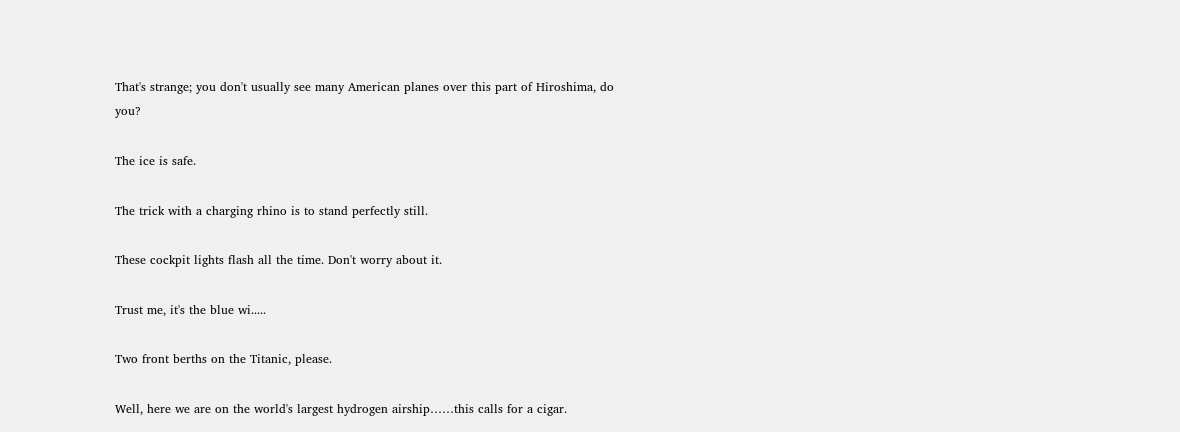That's strange; you don't usually see many American planes over this part of Hiroshima, do you?

The ice is safe.

The trick with a charging rhino is to stand perfectly still.

These cockpit lights flash all the time. Don't worry about it.

Trust me, it's the blue wi.....

Two front berths on the Titanic, please.

Well, here we are on the world's largest hydrogen airship……this calls for a cigar.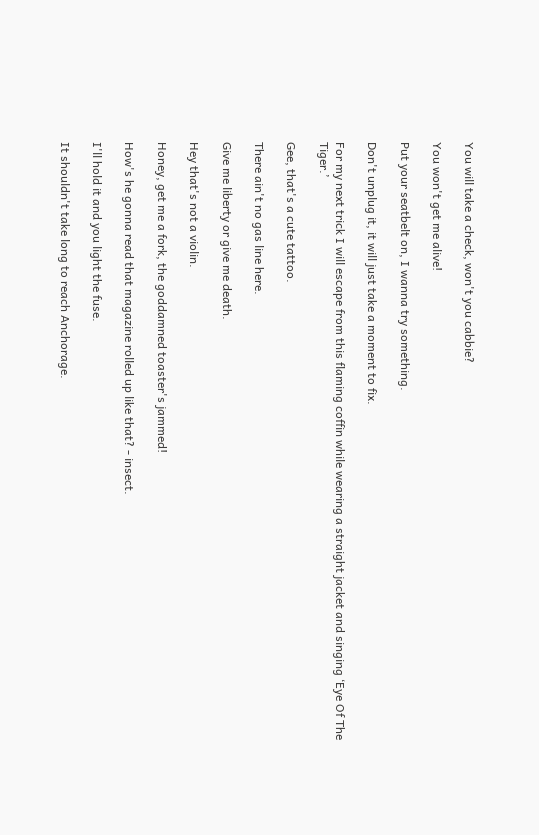You will take a check, won't you cabbie?

You won't get me alive!

Put your seatbelt on, I wanna try something.

Don't unplug it, it will just take a moment to fix.

For my next trick I will escape from this flaming coffin while wearing a straight jacket and singing ‘Eye Of The Tiger.’

Gee, that's a cute tattoo.

There ain't no gas line here.

Give me liberty or give me death.

Hey that's not a violin.

Honey, get me a fork, the goddamned toaster's jammed!

How's he gonna read that magazine rolled up like that? - insect.

I'll hold it and you light the fuse.

It shouldn't take long to reach Anchorage.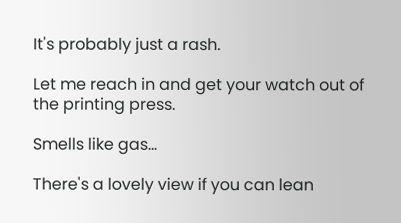It's probably just a rash.

Let me reach in and get your watch out of the printing press.

Smells like gas...

There's a lovely view if you can lean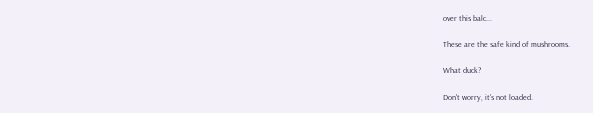over this balc...

These are the safe kind of mushrooms.

What duck?

Don't worry, it's not loaded.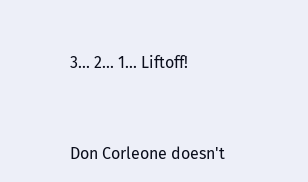3... 2... 1... Liftoff!


Don Corleone doesn't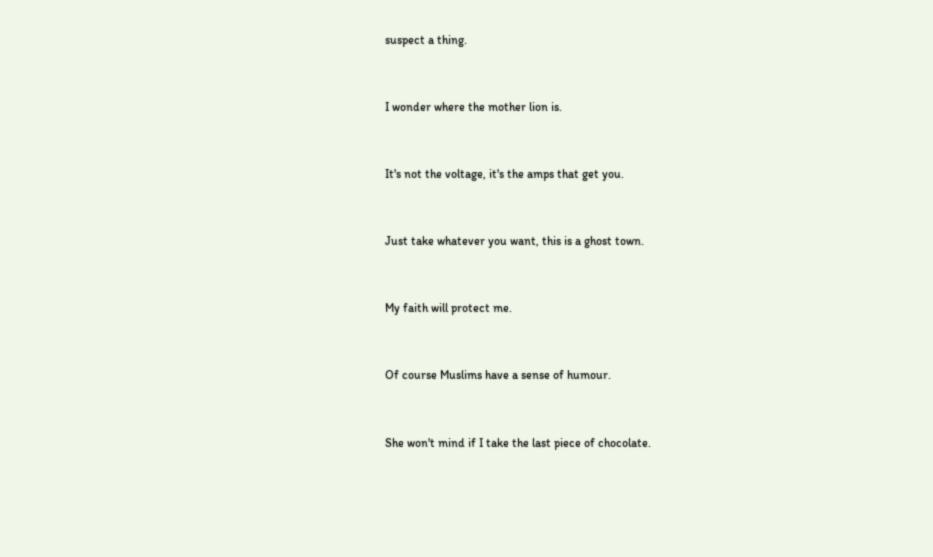suspect a thing.


I wonder where the mother lion is.


It's not the voltage, it's the amps that get you.


Just take whatever you want, this is a ghost town.


My faith will protect me.


Of course Muslims have a sense of humour.


She won't mind if I take the last piece of chocolate.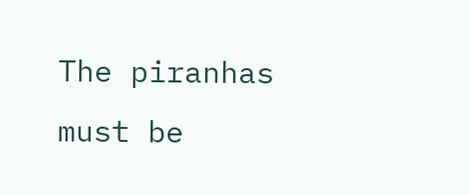The piranhas must be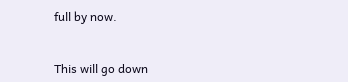full by now.


This will go down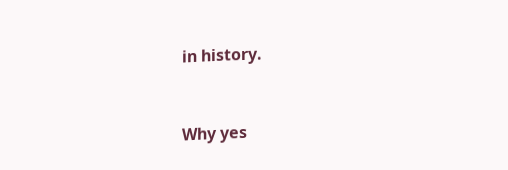in history.


Why yes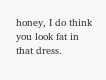honey, I do think you look fat in that dress.